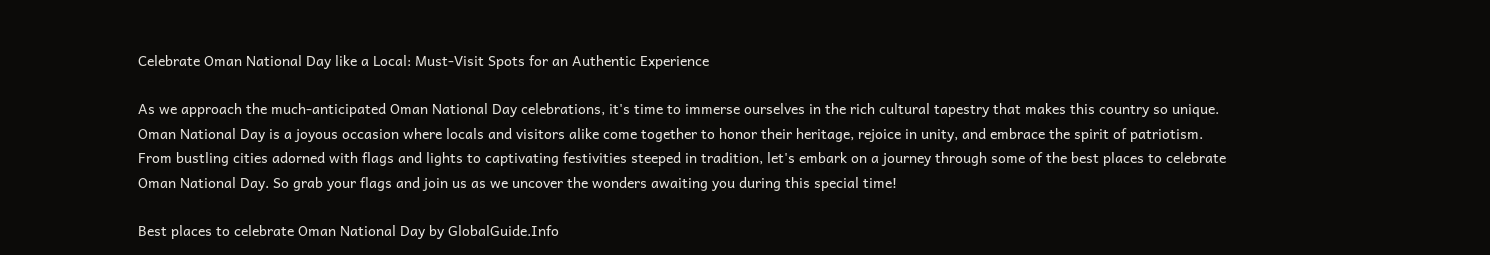Celebrate Oman National Day like a Local: Must-Visit Spots for an Authentic Experience

As we approach the much-anticipated Oman National Day celebrations, it's time to immerse ourselves in the rich cultural tapestry that makes this country so unique. Oman National Day is a joyous occasion where locals and visitors alike come together to honor their heritage, rejoice in unity, and embrace the spirit of patriotism. From bustling cities adorned with flags and lights to captivating festivities steeped in tradition, let's embark on a journey through some of the best places to celebrate Oman National Day. So grab your flags and join us as we uncover the wonders awaiting you during this special time!

Best places to celebrate Oman National Day by GlobalGuide.Info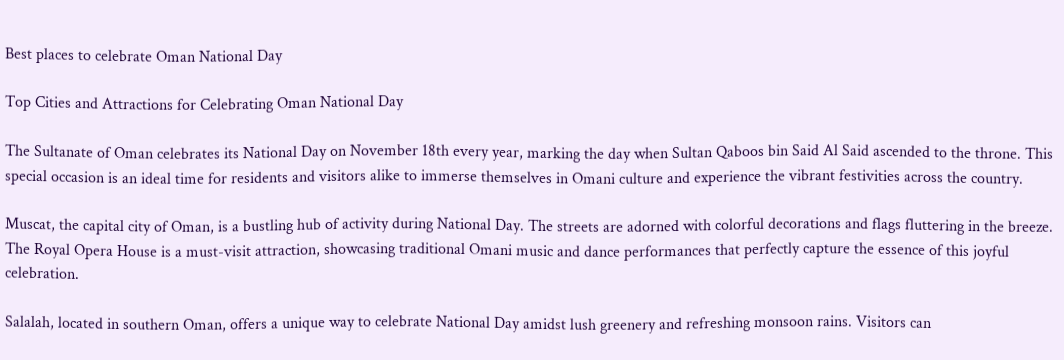Best places to celebrate Oman National Day

Top Cities and Attractions for Celebrating Oman National Day

The Sultanate of Oman celebrates its National Day on November 18th every year, marking the day when Sultan Qaboos bin Said Al Said ascended to the throne. This special occasion is an ideal time for residents and visitors alike to immerse themselves in Omani culture and experience the vibrant festivities across the country.

Muscat, the capital city of Oman, is a bustling hub of activity during National Day. The streets are adorned with colorful decorations and flags fluttering in the breeze. The Royal Opera House is a must-visit attraction, showcasing traditional Omani music and dance performances that perfectly capture the essence of this joyful celebration.

Salalah, located in southern Oman, offers a unique way to celebrate National Day amidst lush greenery and refreshing monsoon rains. Visitors can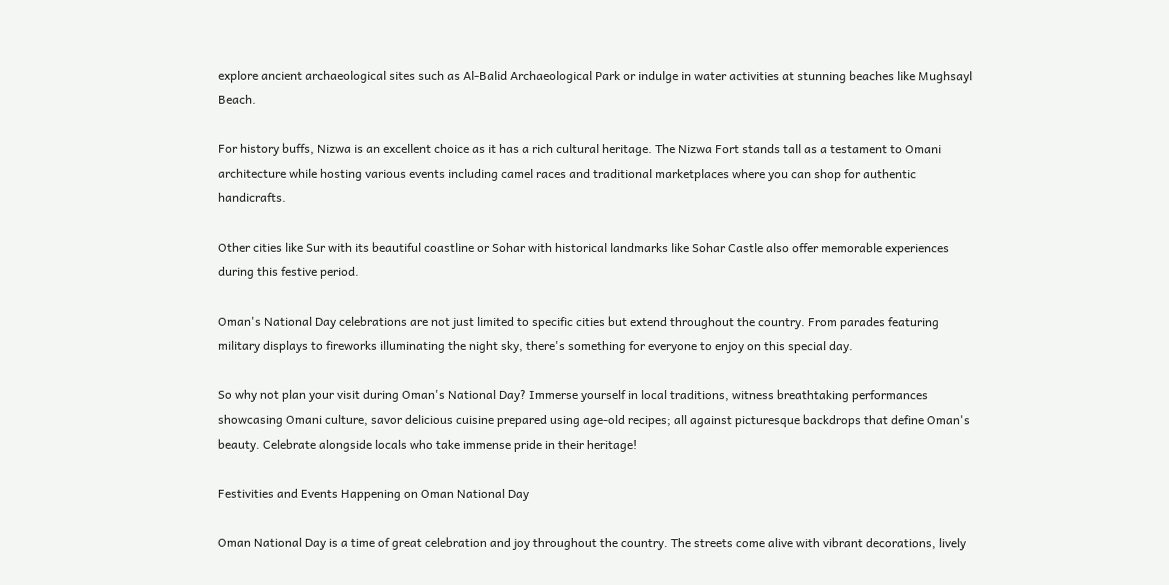explore ancient archaeological sites such as Al-Balid Archaeological Park or indulge in water activities at stunning beaches like Mughsayl Beach.

For history buffs, Nizwa is an excellent choice as it has a rich cultural heritage. The Nizwa Fort stands tall as a testament to Omani architecture while hosting various events including camel races and traditional marketplaces where you can shop for authentic handicrafts.

Other cities like Sur with its beautiful coastline or Sohar with historical landmarks like Sohar Castle also offer memorable experiences during this festive period.

Oman's National Day celebrations are not just limited to specific cities but extend throughout the country. From parades featuring military displays to fireworks illuminating the night sky, there's something for everyone to enjoy on this special day.

So why not plan your visit during Oman's National Day? Immerse yourself in local traditions, witness breathtaking performances showcasing Omani culture, savor delicious cuisine prepared using age-old recipes; all against picturesque backdrops that define Oman's beauty. Celebrate alongside locals who take immense pride in their heritage!

Festivities and Events Happening on Oman National Day

Oman National Day is a time of great celebration and joy throughout the country. The streets come alive with vibrant decorations, lively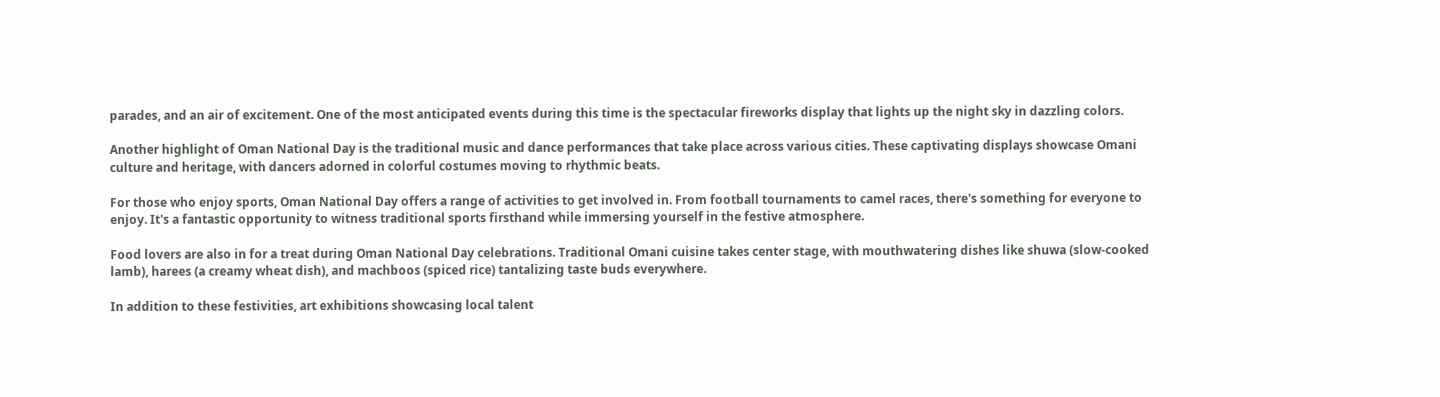parades, and an air of excitement. One of the most anticipated events during this time is the spectacular fireworks display that lights up the night sky in dazzling colors.

Another highlight of Oman National Day is the traditional music and dance performances that take place across various cities. These captivating displays showcase Omani culture and heritage, with dancers adorned in colorful costumes moving to rhythmic beats.

For those who enjoy sports, Oman National Day offers a range of activities to get involved in. From football tournaments to camel races, there's something for everyone to enjoy. It's a fantastic opportunity to witness traditional sports firsthand while immersing yourself in the festive atmosphere.

Food lovers are also in for a treat during Oman National Day celebrations. Traditional Omani cuisine takes center stage, with mouthwatering dishes like shuwa (slow-cooked lamb), harees (a creamy wheat dish), and machboos (spiced rice) tantalizing taste buds everywhere.

In addition to these festivities, art exhibitions showcasing local talent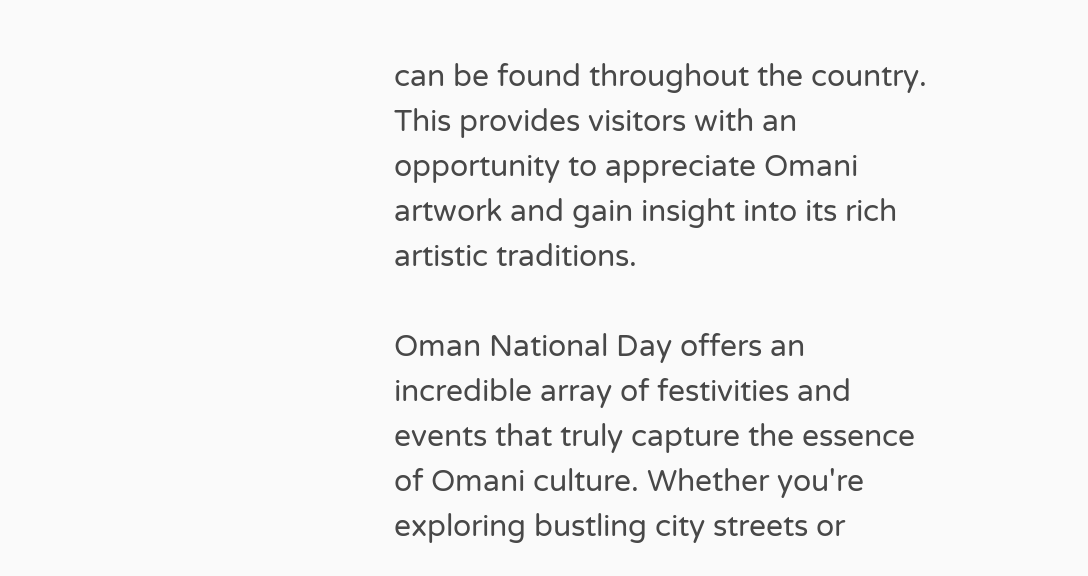can be found throughout the country. This provides visitors with an opportunity to appreciate Omani artwork and gain insight into its rich artistic traditions.

Oman National Day offers an incredible array of festivities and events that truly capture the essence of Omani culture. Whether you're exploring bustling city streets or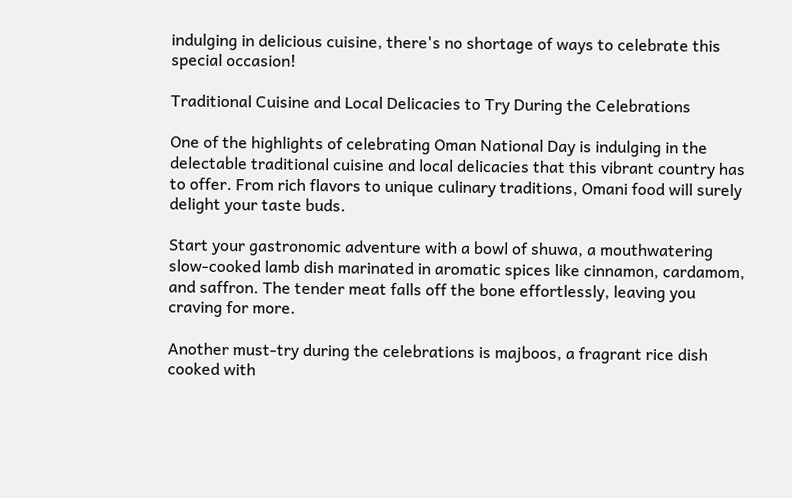indulging in delicious cuisine, there's no shortage of ways to celebrate this special occasion!

Traditional Cuisine and Local Delicacies to Try During the Celebrations

One of the highlights of celebrating Oman National Day is indulging in the delectable traditional cuisine and local delicacies that this vibrant country has to offer. From rich flavors to unique culinary traditions, Omani food will surely delight your taste buds.

Start your gastronomic adventure with a bowl of shuwa, a mouthwatering slow-cooked lamb dish marinated in aromatic spices like cinnamon, cardamom, and saffron. The tender meat falls off the bone effortlessly, leaving you craving for more.

Another must-try during the celebrations is majboos, a fragrant rice dish cooked with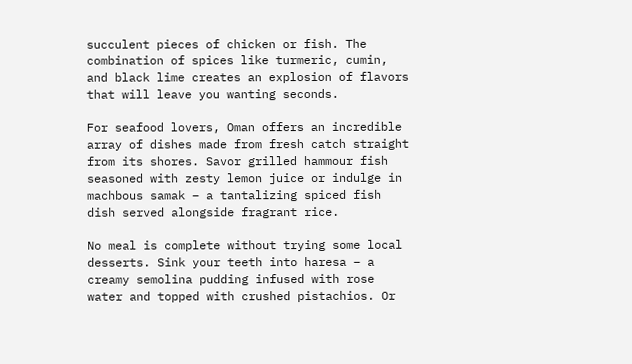succulent pieces of chicken or fish. The combination of spices like turmeric, cumin, and black lime creates an explosion of flavors that will leave you wanting seconds.

For seafood lovers, Oman offers an incredible array of dishes made from fresh catch straight from its shores. Savor grilled hammour fish seasoned with zesty lemon juice or indulge in machbous samak – a tantalizing spiced fish dish served alongside fragrant rice.

No meal is complete without trying some local desserts. Sink your teeth into haresa – a creamy semolina pudding infused with rose water and topped with crushed pistachios. Or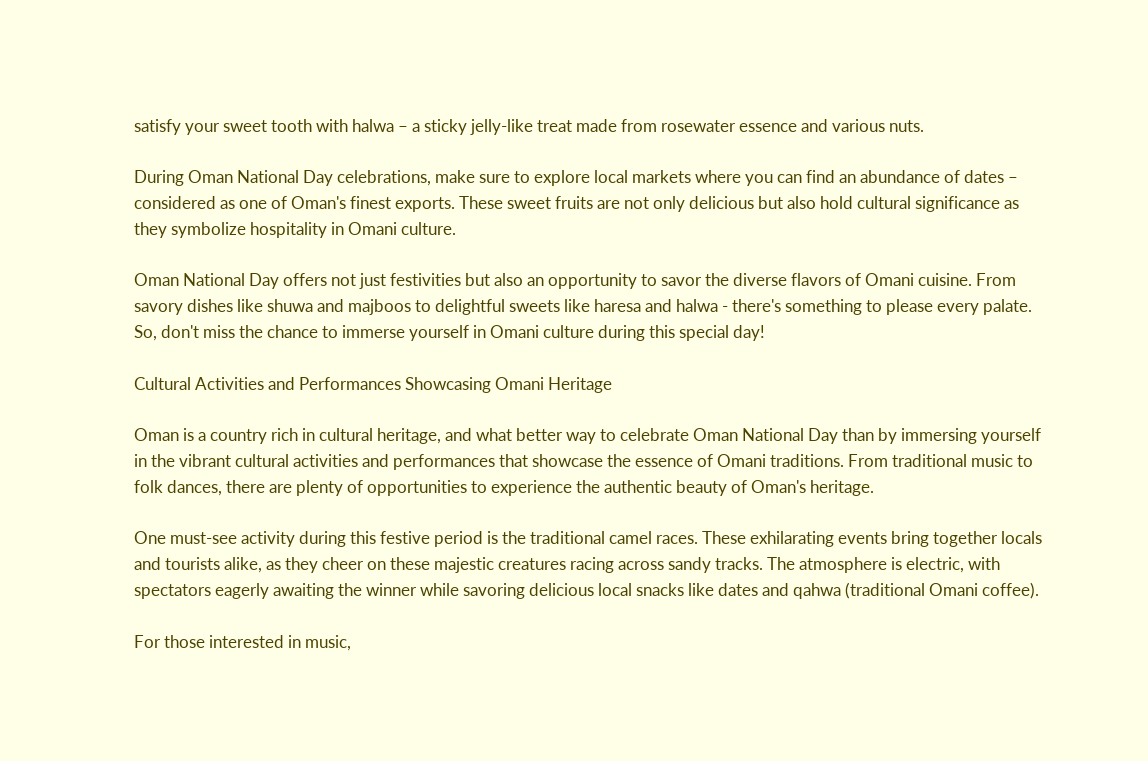satisfy your sweet tooth with halwa – a sticky jelly-like treat made from rosewater essence and various nuts.

During Oman National Day celebrations, make sure to explore local markets where you can find an abundance of dates – considered as one of Oman's finest exports. These sweet fruits are not only delicious but also hold cultural significance as they symbolize hospitality in Omani culture.

Oman National Day offers not just festivities but also an opportunity to savor the diverse flavors of Omani cuisine. From savory dishes like shuwa and majboos to delightful sweets like haresa and halwa - there's something to please every palate. So, don't miss the chance to immerse yourself in Omani culture during this special day!

Cultural Activities and Performances Showcasing Omani Heritage

Oman is a country rich in cultural heritage, and what better way to celebrate Oman National Day than by immersing yourself in the vibrant cultural activities and performances that showcase the essence of Omani traditions. From traditional music to folk dances, there are plenty of opportunities to experience the authentic beauty of Oman's heritage.

One must-see activity during this festive period is the traditional camel races. These exhilarating events bring together locals and tourists alike, as they cheer on these majestic creatures racing across sandy tracks. The atmosphere is electric, with spectators eagerly awaiting the winner while savoring delicious local snacks like dates and qahwa (traditional Omani coffee).

For those interested in music,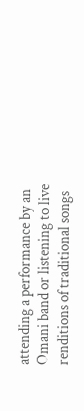attending a performance by an Omani band or listening to live renditions of traditional songs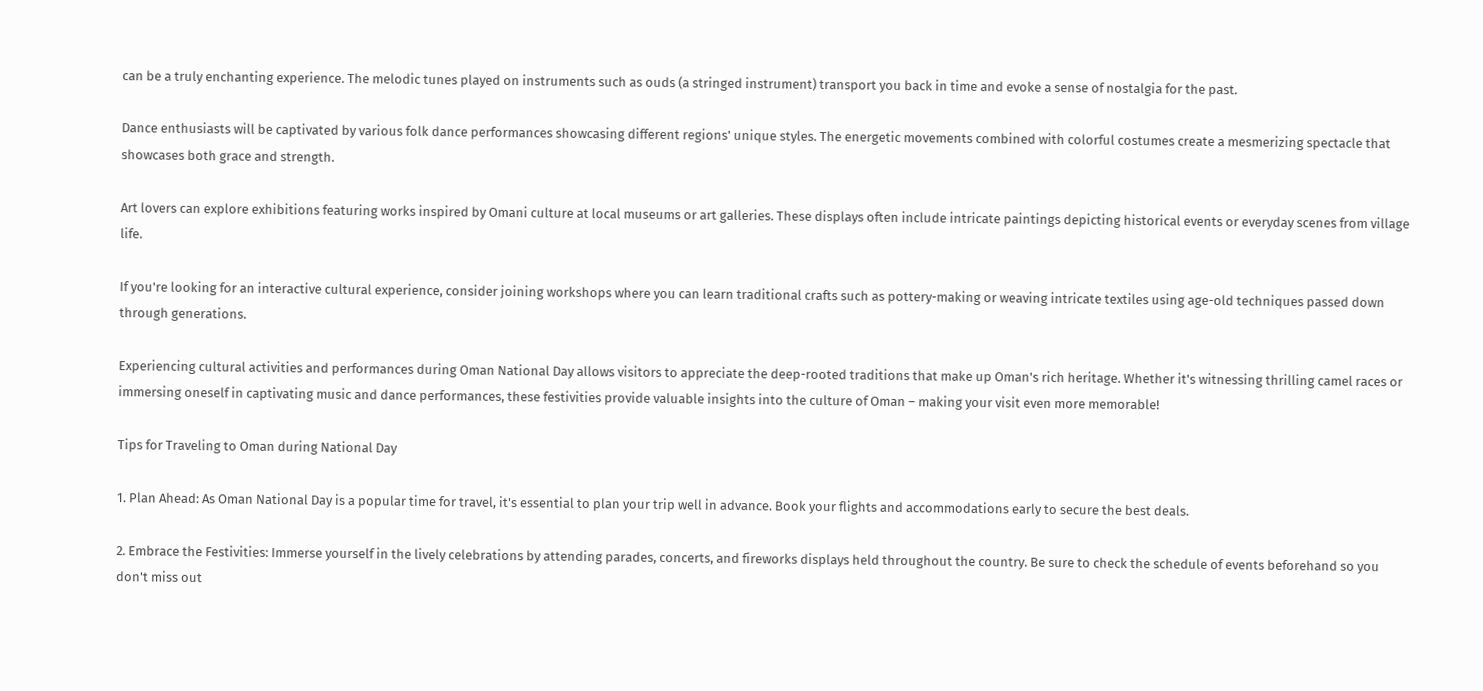can be a truly enchanting experience. The melodic tunes played on instruments such as ouds (a stringed instrument) transport you back in time and evoke a sense of nostalgia for the past.

Dance enthusiasts will be captivated by various folk dance performances showcasing different regions' unique styles. The energetic movements combined with colorful costumes create a mesmerizing spectacle that showcases both grace and strength.

Art lovers can explore exhibitions featuring works inspired by Omani culture at local museums or art galleries. These displays often include intricate paintings depicting historical events or everyday scenes from village life.

If you're looking for an interactive cultural experience, consider joining workshops where you can learn traditional crafts such as pottery-making or weaving intricate textiles using age-old techniques passed down through generations.

Experiencing cultural activities and performances during Oman National Day allows visitors to appreciate the deep-rooted traditions that make up Oman's rich heritage. Whether it's witnessing thrilling camel races or immersing oneself in captivating music and dance performances, these festivities provide valuable insights into the culture of Oman – making your visit even more memorable!

Tips for Traveling to Oman during National Day

1. Plan Ahead: As Oman National Day is a popular time for travel, it's essential to plan your trip well in advance. Book your flights and accommodations early to secure the best deals.

2. Embrace the Festivities: Immerse yourself in the lively celebrations by attending parades, concerts, and fireworks displays held throughout the country. Be sure to check the schedule of events beforehand so you don't miss out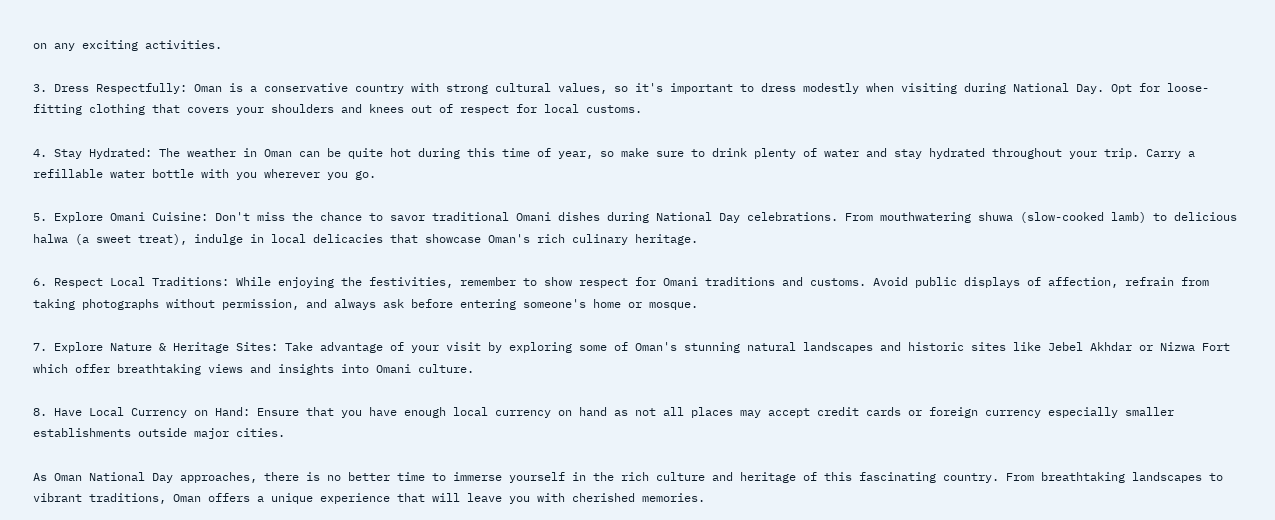on any exciting activities.

3. Dress Respectfully: Oman is a conservative country with strong cultural values, so it's important to dress modestly when visiting during National Day. Opt for loose-fitting clothing that covers your shoulders and knees out of respect for local customs.

4. Stay Hydrated: The weather in Oman can be quite hot during this time of year, so make sure to drink plenty of water and stay hydrated throughout your trip. Carry a refillable water bottle with you wherever you go.

5. Explore Omani Cuisine: Don't miss the chance to savor traditional Omani dishes during National Day celebrations. From mouthwatering shuwa (slow-cooked lamb) to delicious halwa (a sweet treat), indulge in local delicacies that showcase Oman's rich culinary heritage.

6. Respect Local Traditions: While enjoying the festivities, remember to show respect for Omani traditions and customs. Avoid public displays of affection, refrain from taking photographs without permission, and always ask before entering someone's home or mosque.

7. Explore Nature & Heritage Sites: Take advantage of your visit by exploring some of Oman's stunning natural landscapes and historic sites like Jebel Akhdar or Nizwa Fort which offer breathtaking views and insights into Omani culture.

8. Have Local Currency on Hand: Ensure that you have enough local currency on hand as not all places may accept credit cards or foreign currency especially smaller establishments outside major cities.

As Oman National Day approaches, there is no better time to immerse yourself in the rich culture and heritage of this fascinating country. From breathtaking landscapes to vibrant traditions, Oman offers a unique experience that will leave you with cherished memories.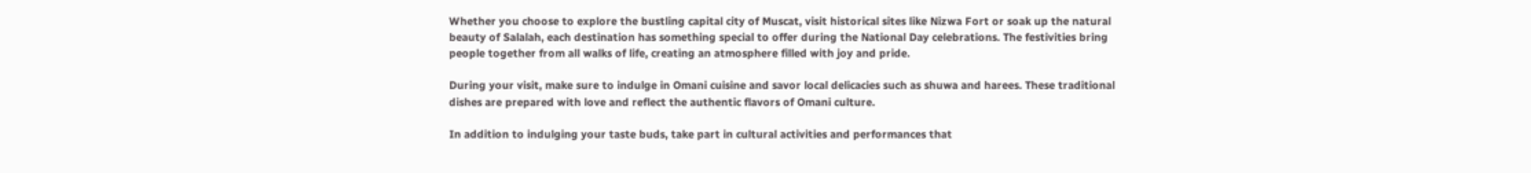Whether you choose to explore the bustling capital city of Muscat, visit historical sites like Nizwa Fort or soak up the natural beauty of Salalah, each destination has something special to offer during the National Day celebrations. The festivities bring people together from all walks of life, creating an atmosphere filled with joy and pride.

During your visit, make sure to indulge in Omani cuisine and savor local delicacies such as shuwa and harees. These traditional dishes are prepared with love and reflect the authentic flavors of Omani culture.

In addition to indulging your taste buds, take part in cultural activities and performances that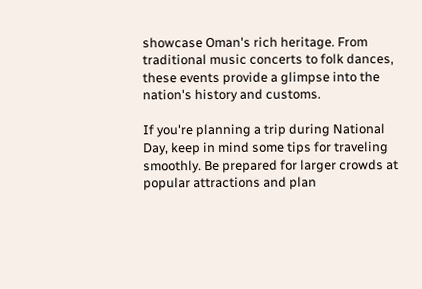showcase Oman's rich heritage. From traditional music concerts to folk dances, these events provide a glimpse into the nation's history and customs.

If you're planning a trip during National Day, keep in mind some tips for traveling smoothly. Be prepared for larger crowds at popular attractions and plan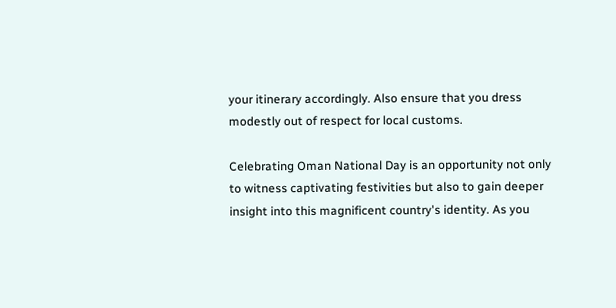your itinerary accordingly. Also ensure that you dress modestly out of respect for local customs.

Celebrating Oman National Day is an opportunity not only to witness captivating festivities but also to gain deeper insight into this magnificent country's identity. As you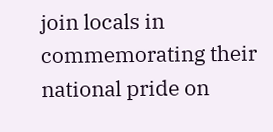join locals in commemorating their national pride on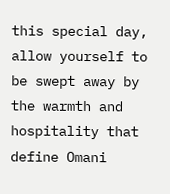this special day, allow yourself to be swept away by the warmth and hospitality that define Omani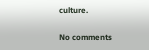culture.

No comments